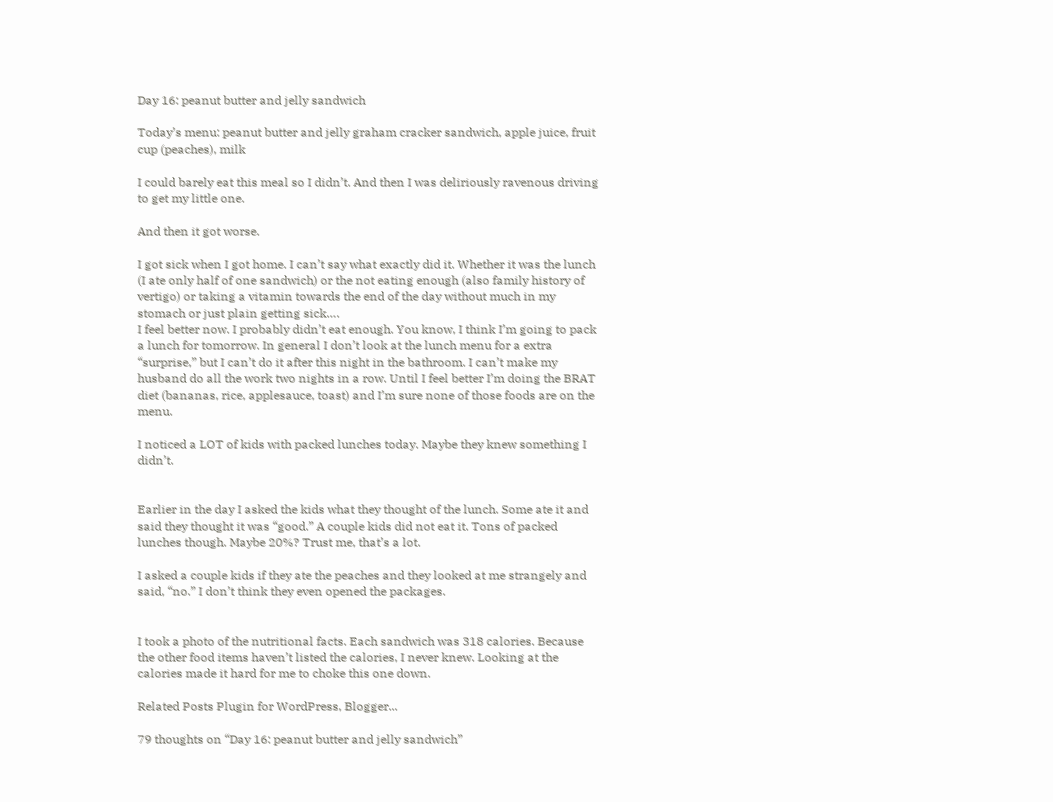Day 16: peanut butter and jelly sandwich

Today’s menu: peanut butter and jelly graham cracker sandwich, apple juice, fruit cup (peaches), milk

I could barely eat this meal so I didn’t. And then I was deliriously ravenous driving to get my little one.

And then it got worse.

I got sick when I got home. I can’t say what exactly did it. Whether it was the lunch (I ate only half of one sandwich) or the not eating enough (also family history of vertigo) or taking a vitamin towards the end of the day without much in my stomach or just plain getting sick….
I feel better now. I probably didn’t eat enough. You know, I think I’m going to pack a lunch for tomorrow. In general I don’t look at the lunch menu for a extra “surprise,” but I can’t do it after this night in the bathroom. I can’t make my husband do all the work two nights in a row. Until I feel better I’m doing the BRAT diet (bananas, rice, applesauce, toast) and I’m sure none of those foods are on the menu.

I noticed a LOT of kids with packed lunches today. Maybe they knew something I didn’t.


Earlier in the day I asked the kids what they thought of the lunch. Some ate it and said they thought it was “good.” A couple kids did not eat it. Tons of packed lunches though. Maybe 20%? Trust me, that’s a lot.

I asked a couple kids if they ate the peaches and they looked at me strangely and said, “no.” I don’t think they even opened the packages.


I took a photo of the nutritional facts. Each sandwich was 318 calories. Because the other food items haven’t listed the calories, I never knew. Looking at the calories made it hard for me to choke this one down.

Related Posts Plugin for WordPress, Blogger...

79 thoughts on “Day 16: peanut butter and jelly sandwich”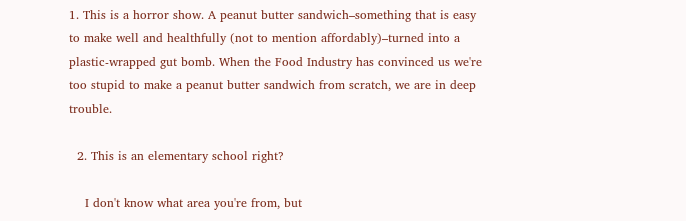1. This is a horror show. A peanut butter sandwich–something that is easy to make well and healthfully (not to mention affordably)–turned into a plastic-wrapped gut bomb. When the Food Industry has convinced us we're too stupid to make a peanut butter sandwich from scratch, we are in deep trouble.

  2. This is an elementary school right?

    I don't know what area you're from, but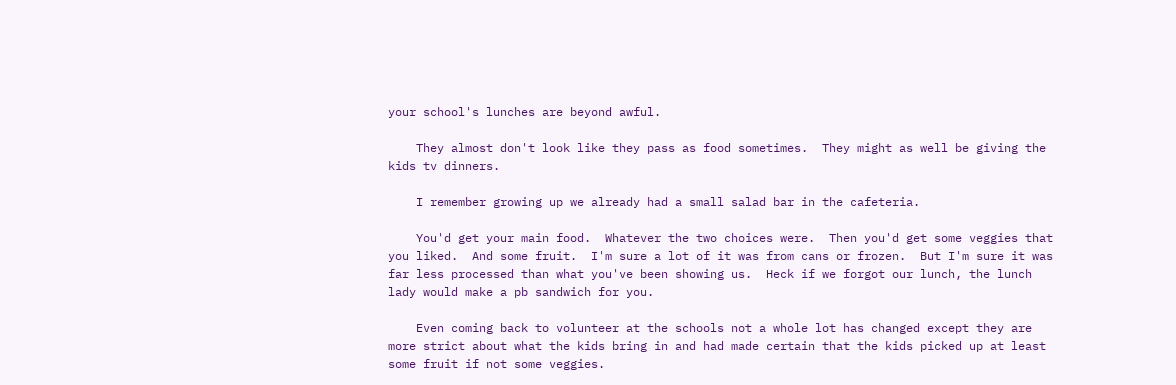your school's lunches are beyond awful.

    They almost don't look like they pass as food sometimes.  They might as well be giving the kids tv dinners.

    I remember growing up we already had a small salad bar in the cafeteria.

    You'd get your main food.  Whatever the two choices were.  Then you'd get some veggies that you liked.  And some fruit.  I'm sure a lot of it was from cans or frozen.  But I'm sure it was far less processed than what you've been showing us.  Heck if we forgot our lunch, the lunch lady would make a pb sandwich for you.

    Even coming back to volunteer at the schools not a whole lot has changed except they are more strict about what the kids bring in and had made certain that the kids picked up at least some fruit if not some veggies.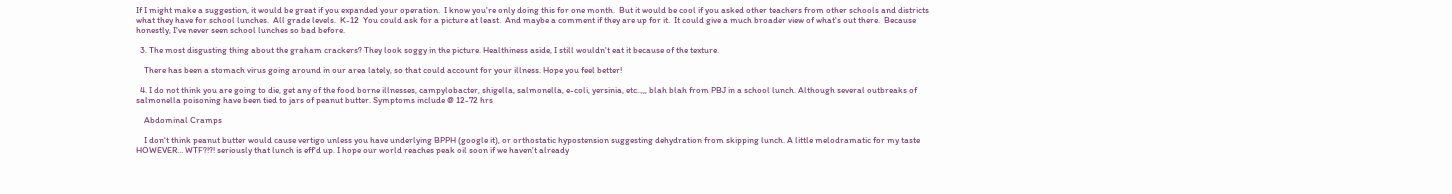If I might make a suggestion, it would be great if you expanded your operation.  I know you're only doing this for one month.  But it would be cool if you asked other teachers from other schools and districts what they have for school lunches.  All grade levels.  K-12  You could ask for a picture at least.  And maybe a comment if they are up for it.  It could give a much broader view of what's out there.  Because honestly, I've never seen school lunches so bad before.

  3. The most disgusting thing about the graham crackers? They look soggy in the picture. Healthiness aside, I still wouldn't eat it because of the texture.

    There has been a stomach virus going around in our area lately, so that could account for your illness. Hope you feel better!

  4. I do not think you are going to die, get any of the food borne illnesses, campylobacter, shigella, salmonella, e-coli, yersinia, etc..,,, blah blah from PBJ in a school lunch. Although several outbreaks of salmonella poisoning have been tied to jars of peanut butter. Symptoms include @ 12-72 hrs

    Abdominal Cramps

    I don't think peanut butter would cause vertigo unless you have underlying BPPH (google it), or orthostatic hypostension suggesting dehydration from skipping lunch. A little melodramatic for my taste HOWEVER… WTF?!?! seriously that lunch is eff'd up. I hope our world reaches peak oil soon if we haven't already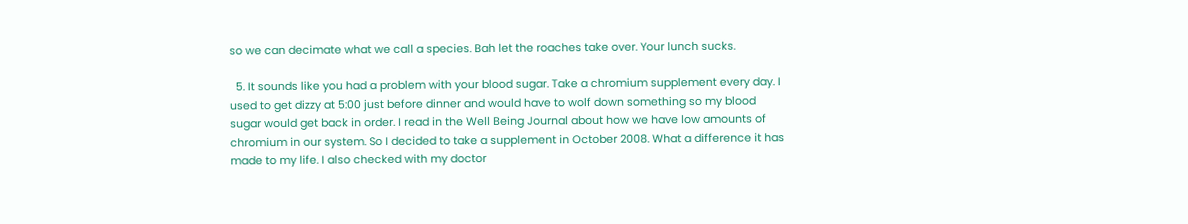so we can decimate what we call a species. Bah let the roaches take over. Your lunch sucks.

  5. It sounds like you had a problem with your blood sugar. Take a chromium supplement every day. I used to get dizzy at 5:00 just before dinner and would have to wolf down something so my blood sugar would get back in order. I read in the Well Being Journal about how we have low amounts of chromium in our system. So I decided to take a supplement in October 2008. What a difference it has made to my life. I also checked with my doctor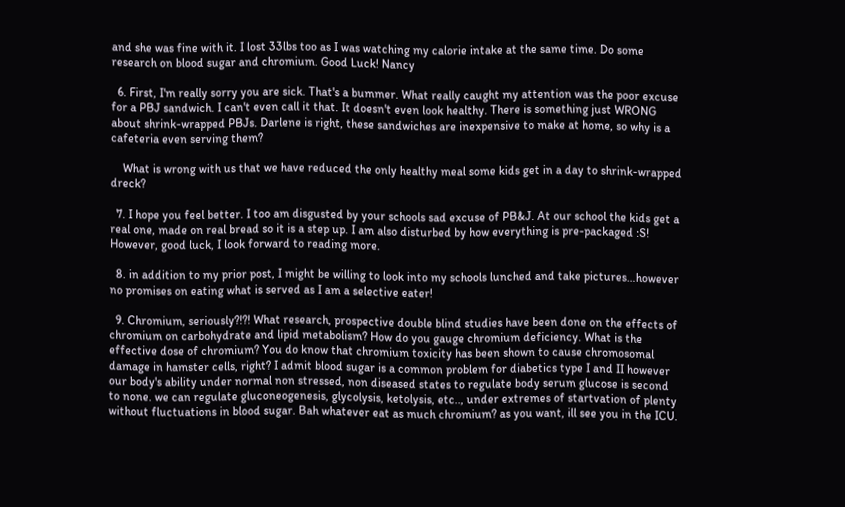and she was fine with it. I lost 33lbs too as I was watching my calorie intake at the same time. Do some research on blood sugar and chromium. Good Luck! Nancy

  6. First, I'm really sorry you are sick. That's a bummer. What really caught my attention was the poor excuse for a PBJ sandwich. I can't even call it that. It doesn't even look healthy. There is something just WRONG about shrink-wrapped PBJs. Darlene is right, these sandwiches are inexpensive to make at home, so why is a cafeteria even serving them?

    What is wrong with us that we have reduced the only healthy meal some kids get in a day to shrink-wrapped dreck?

  7. I hope you feel better. I too am disgusted by your schools sad excuse of PB&J. At our school the kids get a real one, made on real bread so it is a step up. I am also disturbed by how everything is pre-packaged :S! However, good luck, I look forward to reading more.

  8. in addition to my prior post, I might be willing to look into my schools lunched and take pictures…however no promises on eating what is served as I am a selective eater!

  9. Chromium, seriously?!?! What research, prospective double blind studies have been done on the effects of chromium on carbohydrate and lipid metabolism? How do you gauge chromium deficiency. What is the effective dose of chromium? You do know that chromium toxicity has been shown to cause chromosomal damage in hamster cells, right? I admit blood sugar is a common problem for diabetics type I and II however our body's ability under normal non stressed, non diseased states to regulate body serum glucose is second to none. we can regulate gluconeogenesis, glycolysis, ketolysis, etc.., under extremes of startvation of plenty without fluctuations in blood sugar. Bah whatever eat as much chromium? as you want, ill see you in the ICU.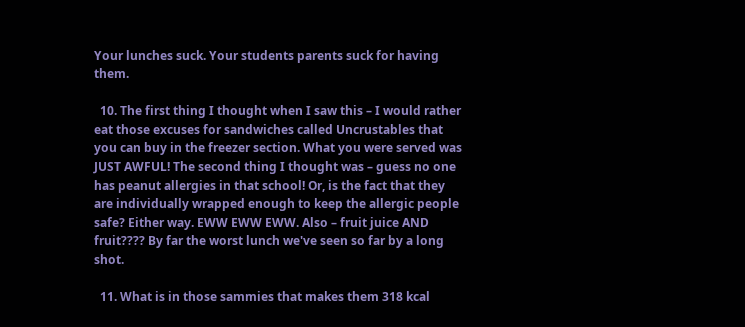Your lunches suck. Your students parents suck for having them.

  10. The first thing I thought when I saw this – I would rather eat those excuses for sandwiches called Uncrustables that you can buy in the freezer section. What you were served was JUST AWFUL! The second thing I thought was – guess no one has peanut allergies in that school! Or, is the fact that they are individually wrapped enough to keep the allergic people safe? Either way. EWW EWW EWW. Also – fruit juice AND fruit???? By far the worst lunch we've seen so far by a long shot.

  11. What is in those sammies that makes them 318 kcal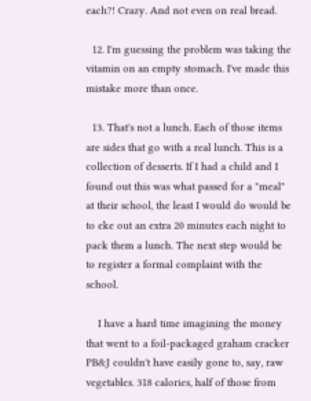each?! Crazy. And not even on real bread.

  12. I'm guessing the problem was taking the vitamin on an empty stomach. I've made this mistake more than once.

  13. That's not a lunch. Each of those items are sides that go with a real lunch. This is a collection of desserts. If I had a child and I found out this was what passed for a "meal" at their school, the least I would do would be to eke out an extra 20 minutes each night to pack them a lunch. The next step would be to register a formal complaint with the school.

    I have a hard time imagining the money that went to a foil-packaged graham cracker PB&J couldn't have easily gone to, say, raw vegetables. 318 calories, half of those from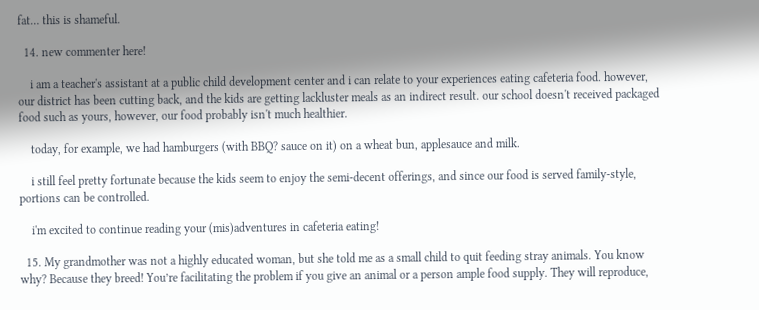fat… this is shameful.

  14. new commenter here!

    i am a teacher's assistant at a public child development center and i can relate to your experiences eating cafeteria food. however, our district has been cutting back, and the kids are getting lackluster meals as an indirect result. our school doesn't received packaged food such as yours, however, our food probably isn't much healthier.

    today, for example, we had hamburgers (with BBQ? sauce on it) on a wheat bun, applesauce and milk.

    i still feel pretty fortunate because the kids seem to enjoy the semi-decent offerings, and since our food is served family-style, portions can be controlled.

    i'm excited to continue reading your (mis)adventures in cafeteria eating!

  15. My grandmother was not a highly educated woman, but she told me as a small child to quit feeding stray animals. You know why? Because they breed! You’re facilitating the problem if you give an animal or a person ample food supply. They will reproduce,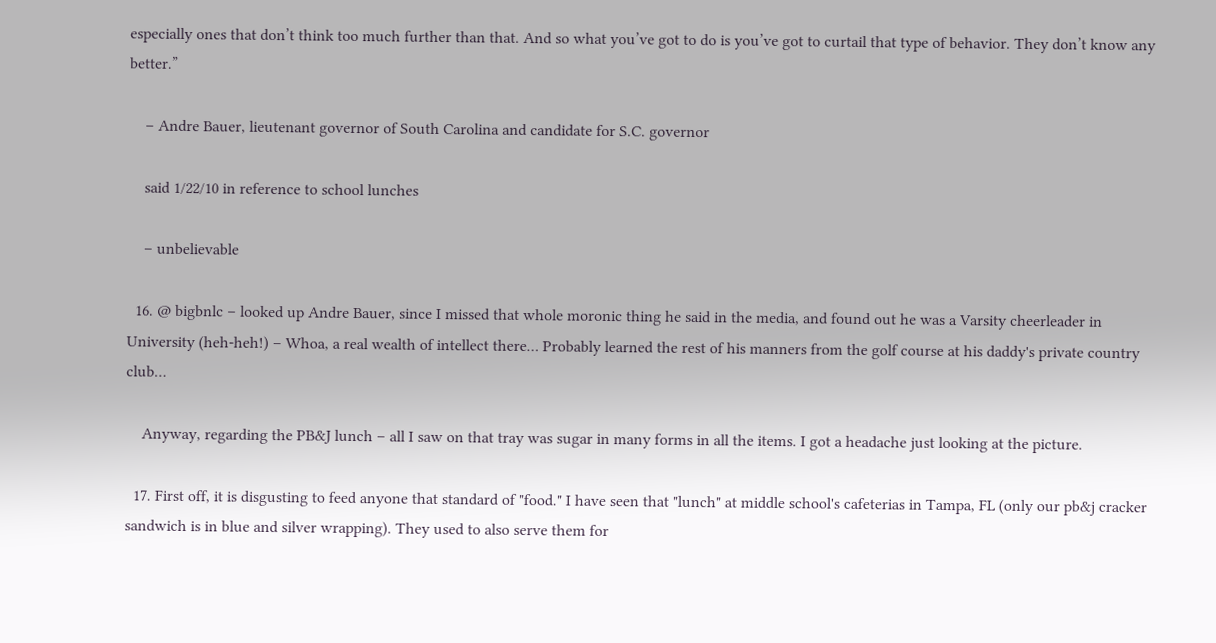especially ones that don’t think too much further than that. And so what you’ve got to do is you’ve got to curtail that type of behavior. They don’t know any better.”

    – Andre Bauer, lieutenant governor of South Carolina and candidate for S.C. governor

    said 1/22/10 in reference to school lunches

    – unbelievable

  16. @ bigbnlc – looked up Andre Bauer, since I missed that whole moronic thing he said in the media, and found out he was a Varsity cheerleader in University (heh-heh!) – Whoa, a real wealth of intellect there… Probably learned the rest of his manners from the golf course at his daddy's private country club…

    Anyway, regarding the PB&J lunch – all I saw on that tray was sugar in many forms in all the items. I got a headache just looking at the picture.

  17. First off, it is disgusting to feed anyone that standard of "food." I have seen that "lunch" at middle school's cafeterias in Tampa, FL (only our pb&j cracker sandwich is in blue and silver wrapping). They used to also serve them for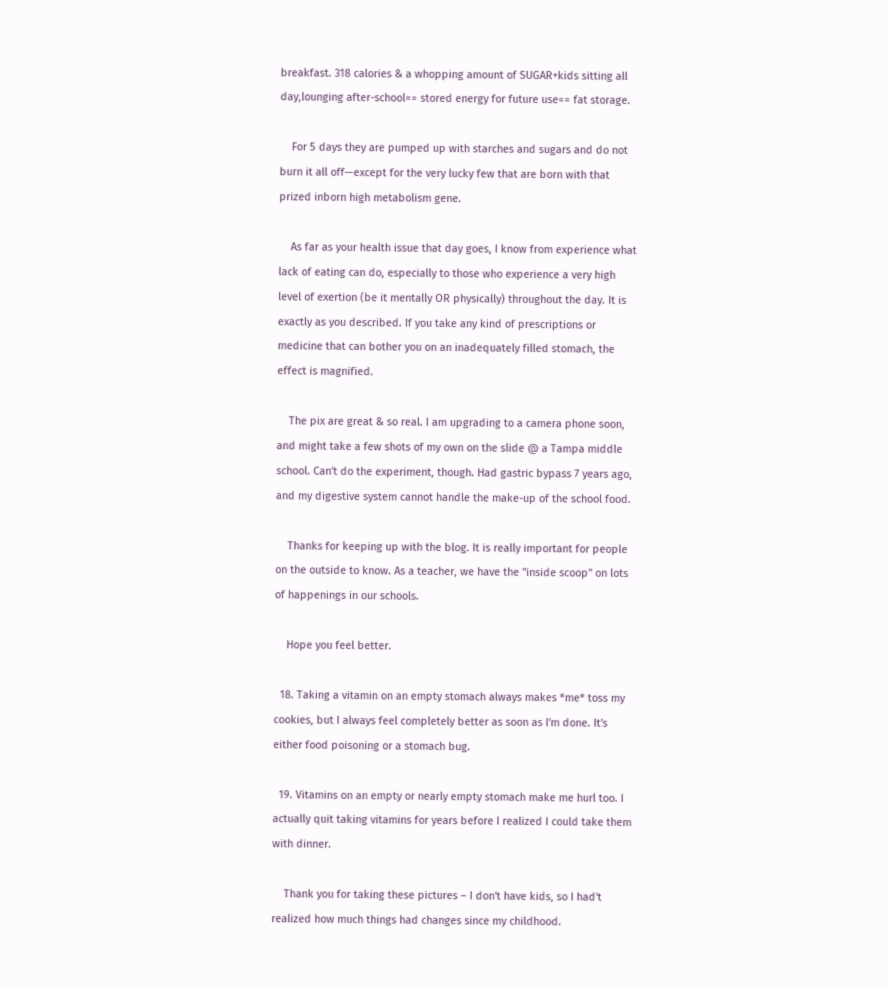breakfast. 318 calories & a whopping amount of SUGAR+kids sitting all day,lounging after-school== stored energy for future use== fat storage.

    For 5 days they are pumped up with starches and sugars and do not burn it all off—except for the very lucky few that are born with that prized inborn high metabolism gene.

    As far as your health issue that day goes, I know from experience what lack of eating can do, especially to those who experience a very high level of exertion (be it mentally OR physically) throughout the day. It is exactly as you described. If you take any kind of prescriptions or medicine that can bother you on an inadequately filled stomach, the effect is magnified.

    The pix are great & so real. I am upgrading to a camera phone soon, and might take a few shots of my own on the slide @ a Tampa middle school. Can't do the experiment, though. Had gastric bypass 7 years ago, and my digestive system cannot handle the make-up of the school food.

    Thanks for keeping up with the blog. It is really important for people on the outside to know. As a teacher, we have the "inside scoop" on lots of happenings in our schools.

    Hope you feel better.

  18. Taking a vitamin on an empty stomach always makes *me* toss my cookies, but I always feel completely better as soon as I'm done. It's either food poisoning or a stomach bug.

  19. Vitamins on an empty or nearly empty stomach make me hurl too. I actually quit taking vitamins for years before I realized I could take them with dinner.

    Thank you for taking these pictures – I don't have kids, so I had't realized how much things had changes since my childhood.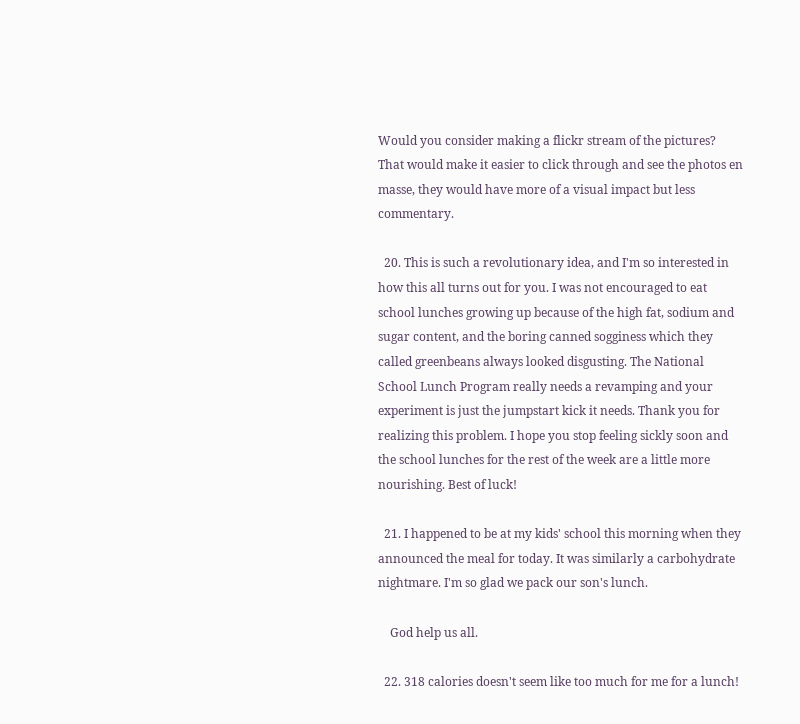Would you consider making a flickr stream of the pictures? That would make it easier to click through and see the photos en masse, they would have more of a visual impact but less commentary.

  20. This is such a revolutionary idea, and I'm so interested in how this all turns out for you. I was not encouraged to eat school lunches growing up because of the high fat, sodium and sugar content, and the boring canned sogginess which they called greenbeans always looked disgusting. The National School Lunch Program really needs a revamping and your experiment is just the jumpstart kick it needs. Thank you for realizing this problem. I hope you stop feeling sickly soon and the school lunches for the rest of the week are a little more nourishing. Best of luck!

  21. I happened to be at my kids' school this morning when they announced the meal for today. It was similarly a carbohydrate nightmare. I'm so glad we pack our son's lunch.

    God help us all.

  22. 318 calories doesn't seem like too much for me for a lunch!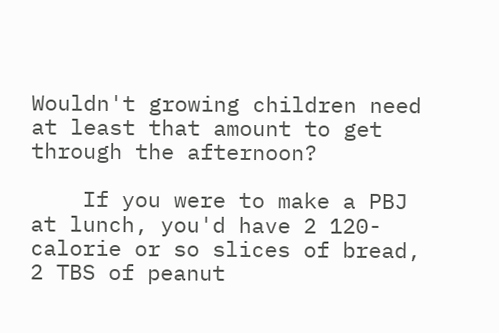Wouldn't growing children need at least that amount to get through the afternoon?

    If you were to make a PBJ at lunch, you'd have 2 120-calorie or so slices of bread, 2 TBS of peanut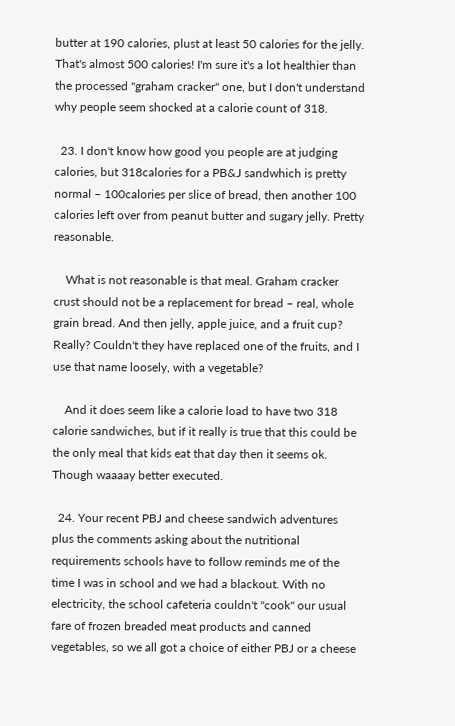butter at 190 calories, plust at least 50 calories for the jelly. That's almost 500 calories! I'm sure it's a lot healthier than the processed "graham cracker" one, but I don't understand why people seem shocked at a calorie count of 318.

  23. I don't know how good you people are at judging calories, but 318calories for a PB&J sandwhich is pretty normal – 100calories per slice of bread, then another 100 calories left over from peanut butter and sugary jelly. Pretty reasonable.

    What is not reasonable is that meal. Graham cracker crust should not be a replacement for bread – real, whole grain bread. And then jelly, apple juice, and a fruit cup? Really? Couldn't they have replaced one of the fruits, and I use that name loosely, with a vegetable?

    And it does seem like a calorie load to have two 318 calorie sandwiches, but if it really is true that this could be the only meal that kids eat that day then it seems ok. Though waaaay better executed.

  24. Your recent PBJ and cheese sandwich adventures plus the comments asking about the nutritional requirements schools have to follow reminds me of the time I was in school and we had a blackout. With no electricity, the school cafeteria couldn't "cook" our usual fare of frozen breaded meat products and canned vegetables, so we all got a choice of either PBJ or a cheese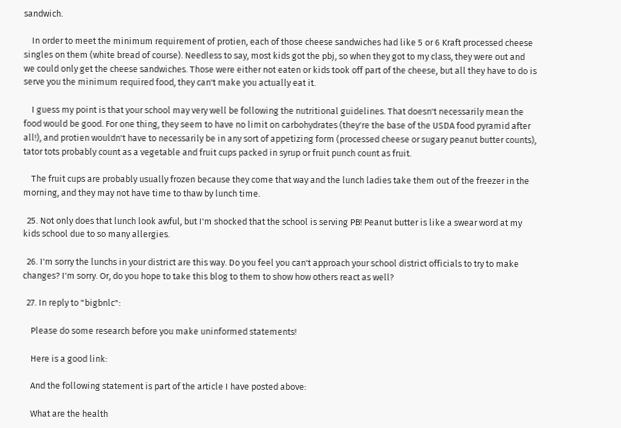sandwich.

    In order to meet the minimum requirement of protien, each of those cheese sandwiches had like 5 or 6 Kraft processed cheese singles on them (white bread of course). Needless to say, most kids got the pbj, so when they got to my class, they were out and we could only get the cheese sandwiches. Those were either not eaten or kids took off part of the cheese, but all they have to do is serve you the minimum required food, they can't make you actually eat it.

    I guess my point is that your school may very well be following the nutritional guidelines. That doesn't necessarily mean the food would be good. For one thing, they seem to have no limit on carbohydrates (they're the base of the USDA food pyramid after all!), and protien wouldn't have to necessarily be in any sort of appetizing form (processed cheese or sugary peanut butter counts), tator tots probably count as a vegetable and fruit cups packed in syrup or fruit punch count as fruit.

    The fruit cups are probably usually frozen because they come that way and the lunch ladies take them out of the freezer in the morning, and they may not have time to thaw by lunch time.

  25. Not only does that lunch look awful, but I'm shocked that the school is serving PB! Peanut butter is like a swear word at my kids school due to so many allergies.

  26. I'm sorry the lunchs in your district are this way. Do you feel you can't approach your school district officials to try to make changes? I'm sorry. Or, do you hope to take this blog to them to show how others react as well?

  27. In reply to "bigbnlc":

    Please do some research before you make uninformed statements!

    Here is a good link:

    And the following statement is part of the article I have posted above:

    What are the health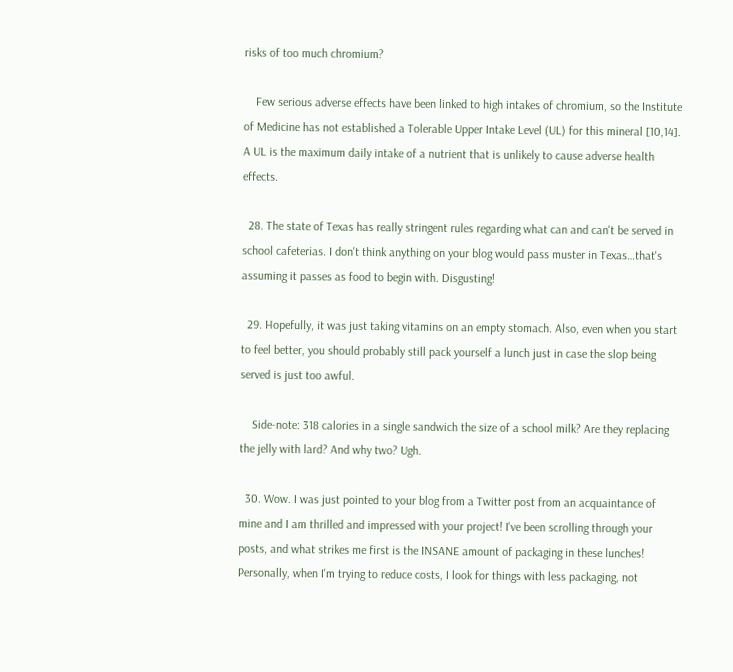risks of too much chromium?

    Few serious adverse effects have been linked to high intakes of chromium, so the Institute of Medicine has not established a Tolerable Upper Intake Level (UL) for this mineral [10,14]. A UL is the maximum daily intake of a nutrient that is unlikely to cause adverse health effects.

  28. The state of Texas has really stringent rules regarding what can and can't be served in school cafeterias. I don't think anything on your blog would pass muster in Texas…that's assuming it passes as food to begin with. Disgusting!

  29. Hopefully, it was just taking vitamins on an empty stomach. Also, even when you start to feel better, you should probably still pack yourself a lunch just in case the slop being served is just too awful.

    Side-note: 318 calories in a single sandwich the size of a school milk? Are they replacing the jelly with lard? And why two? Ugh.

  30. Wow. I was just pointed to your blog from a Twitter post from an acquaintance of mine and I am thrilled and impressed with your project! I've been scrolling through your posts, and what strikes me first is the INSANE amount of packaging in these lunches! Personally, when I'm trying to reduce costs, I look for things with less packaging, not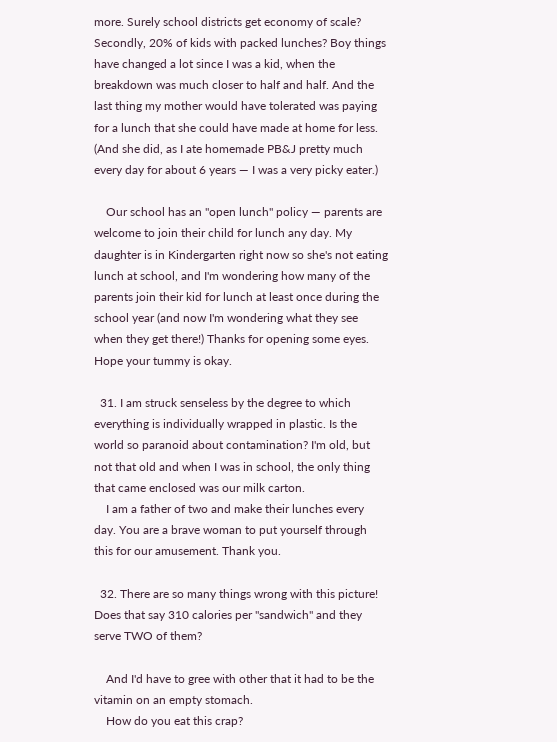more. Surely school districts get economy of scale? Secondly, 20% of kids with packed lunches? Boy things have changed a lot since I was a kid, when the breakdown was much closer to half and half. And the last thing my mother would have tolerated was paying for a lunch that she could have made at home for less. (And she did, as I ate homemade PB&J pretty much every day for about 6 years — I was a very picky eater.)

    Our school has an "open lunch" policy — parents are welcome to join their child for lunch any day. My daughter is in Kindergarten right now so she's not eating lunch at school, and I'm wondering how many of the parents join their kid for lunch at least once during the school year (and now I'm wondering what they see when they get there!) Thanks for opening some eyes. Hope your tummy is okay.

  31. I am struck senseless by the degree to which everything is individually wrapped in plastic. Is the world so paranoid about contamination? I'm old, but not that old and when I was in school, the only thing that came enclosed was our milk carton.
    I am a father of two and make their lunches every day. You are a brave woman to put yourself through this for our amusement. Thank you.

  32. There are so many things wrong with this picture! Does that say 310 calories per "sandwich" and they serve TWO of them?

    And I'd have to gree with other that it had to be the vitamin on an empty stomach.
    How do you eat this crap?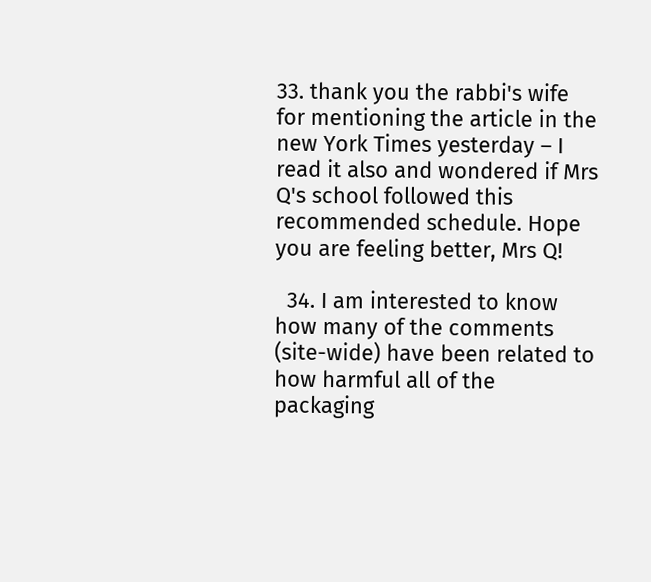33. thank you the rabbi's wife for mentioning the article in the new York Times yesterday – I read it also and wondered if Mrs Q's school followed this recommended schedule. Hope you are feeling better, Mrs Q!

  34. I am interested to know how many of the comments (site-wide) have been related to how harmful all of the packaging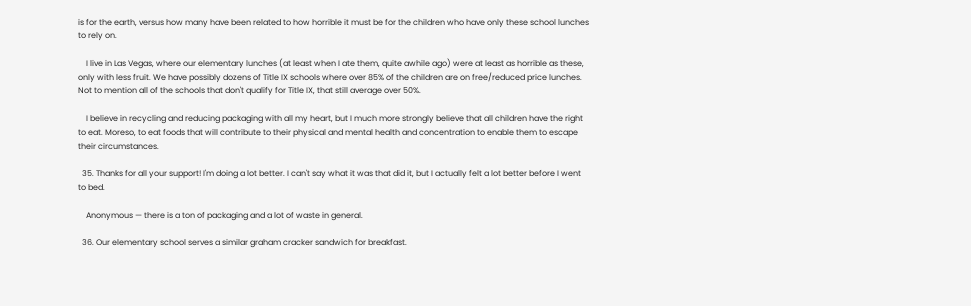is for the earth, versus how many have been related to how horrible it must be for the children who have only these school lunches to rely on.

    I live in Las Vegas, where our elementary lunches (at least when I ate them, quite awhile ago) were at least as horrible as these, only with less fruit. We have possibly dozens of Title IX schools where over 85% of the children are on free/reduced price lunches. Not to mention all of the schools that don't qualify for Title IX, that still average over 50%.

    I believe in recycling and reducing packaging with all my heart, but I much more strongly believe that all children have the right to eat. Moreso, to eat foods that will contribute to their physical and mental health and concentration to enable them to escape their circumstances.

  35. Thanks for all your support! I'm doing a lot better. I can't say what it was that did it, but I actually felt a lot better before I went to bed.

    Anonymous — there is a ton of packaging and a lot of waste in general.

  36. Our elementary school serves a similar graham cracker sandwich for breakfast.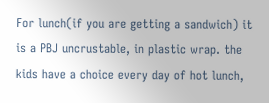For lunch(if you are getting a sandwich) it is a PBJ uncrustable, in plastic wrap. the kids have a choice every day of hot lunch,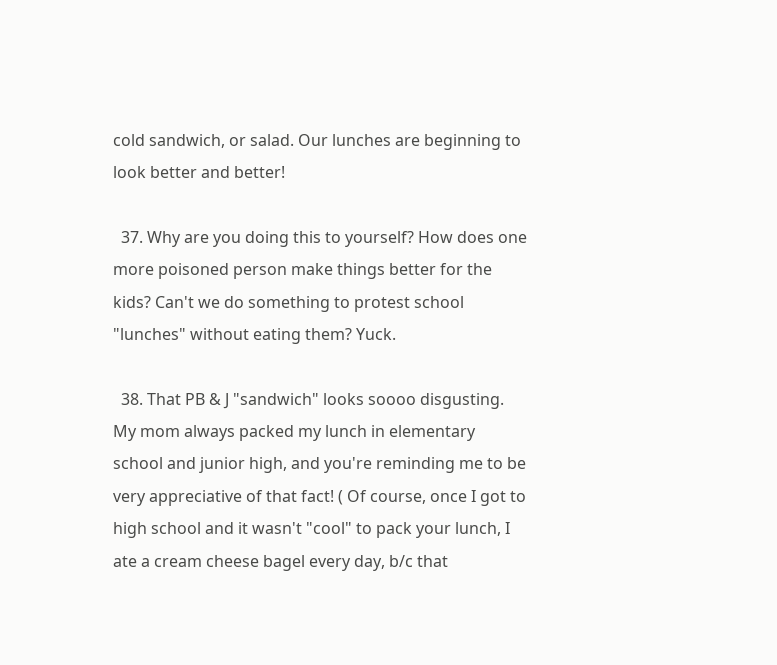cold sandwich, or salad. Our lunches are beginning to look better and better!

  37. Why are you doing this to yourself? How does one more poisoned person make things better for the kids? Can't we do something to protest school "lunches" without eating them? Yuck.

  38. That PB & J "sandwich" looks soooo disgusting. My mom always packed my lunch in elementary school and junior high, and you're reminding me to be very appreciative of that fact! ( Of course, once I got to high school and it wasn't "cool" to pack your lunch, I ate a cream cheese bagel every day, b/c that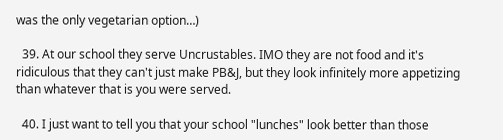was the only vegetarian option…)

  39. At our school they serve Uncrustables. IMO they are not food and it's ridiculous that they can't just make PB&J, but they look infinitely more appetizing than whatever that is you were served.

  40. I just want to tell you that your school "lunches" look better than those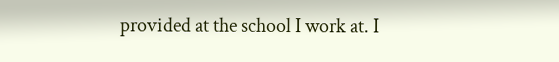provided at the school I work at. I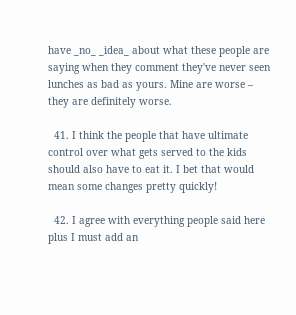have _no_ _idea_ about what these people are saying when they comment they've never seen lunches as bad as yours. Mine are worse – they are definitely worse.

  41. I think the people that have ultimate control over what gets served to the kids should also have to eat it. I bet that would mean some changes pretty quickly!

  42. I agree with everything people said here plus I must add an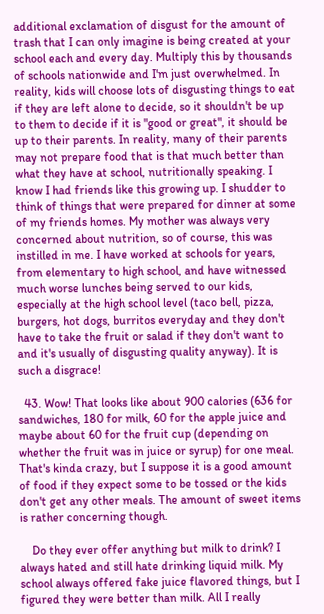additional exclamation of disgust for the amount of trash that I can only imagine is being created at your school each and every day. Multiply this by thousands of schools nationwide and I'm just overwhelmed. In reality, kids will choose lots of disgusting things to eat if they are left alone to decide, so it shouldn't be up to them to decide if it is "good or great", it should be up to their parents. In reality, many of their parents may not prepare food that is that much better than what they have at school, nutritionally speaking. I know I had friends like this growing up. I shudder to think of things that were prepared for dinner at some of my friends homes. My mother was always very concerned about nutrition, so of course, this was instilled in me. I have worked at schools for years, from elementary to high school, and have witnessed much worse lunches being served to our kids, especially at the high school level (taco bell, pizza, burgers, hot dogs, burritos everyday and they don't have to take the fruit or salad if they don't want to and it's usually of disgusting quality anyway). It is such a disgrace!

  43. Wow! That looks like about 900 calories (636 for sandwiches, 180 for milk, 60 for the apple juice and maybe about 60 for the fruit cup (depending on whether the fruit was in juice or syrup) for one meal. That's kinda crazy, but I suppose it is a good amount of food if they expect some to be tossed or the kids don't get any other meals. The amount of sweet items is rather concerning though.

    Do they ever offer anything but milk to drink? I always hated and still hate drinking liquid milk. My school always offered fake juice flavored things, but I figured they were better than milk. All I really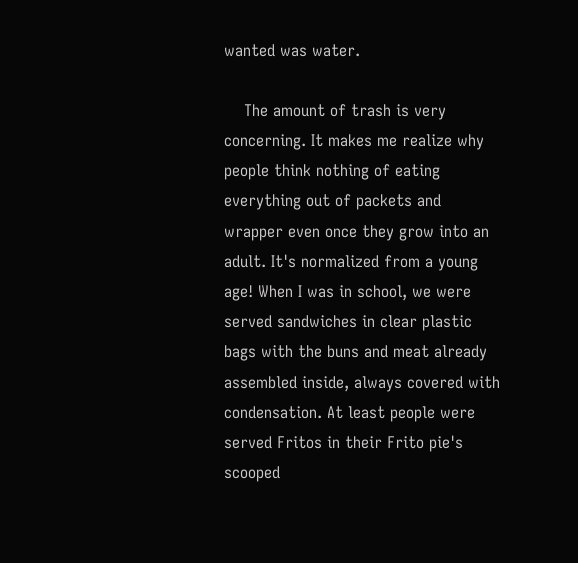wanted was water.

    The amount of trash is very concerning. It makes me realize why people think nothing of eating everything out of packets and wrapper even once they grow into an adult. It's normalized from a young age! When I was in school, we were served sandwiches in clear plastic bags with the buns and meat already assembled inside, always covered with condensation. At least people were served Fritos in their Frito pie's scooped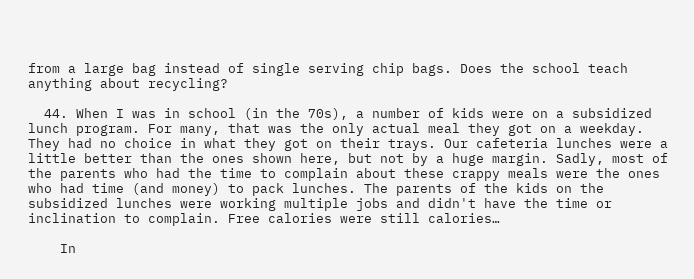from a large bag instead of single serving chip bags. Does the school teach anything about recycling?

  44. When I was in school (in the 70s), a number of kids were on a subsidized lunch program. For many, that was the only actual meal they got on a weekday. They had no choice in what they got on their trays. Our cafeteria lunches were a little better than the ones shown here, but not by a huge margin. Sadly, most of the parents who had the time to complain about these crappy meals were the ones who had time (and money) to pack lunches. The parents of the kids on the subsidized lunches were working multiple jobs and didn't have the time or inclination to complain. Free calories were still calories…

    In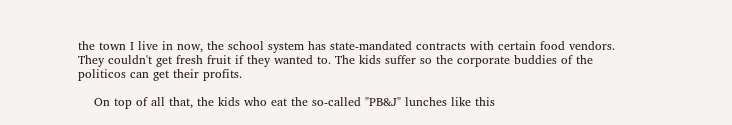the town I live in now, the school system has state-mandated contracts with certain food vendors. They couldn't get fresh fruit if they wanted to. The kids suffer so the corporate buddies of the politicos can get their profits.

    On top of all that, the kids who eat the so-called "PB&J" lunches like this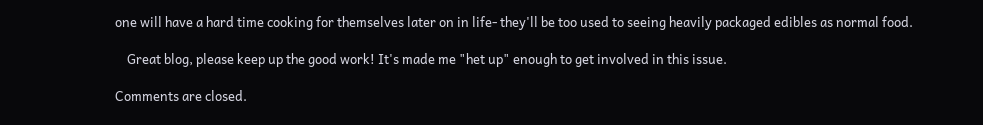one will have a hard time cooking for themselves later on in life- they'll be too used to seeing heavily packaged edibles as normal food.

    Great blog, please keep up the good work! It's made me "het up" enough to get involved in this issue.

Comments are closed.